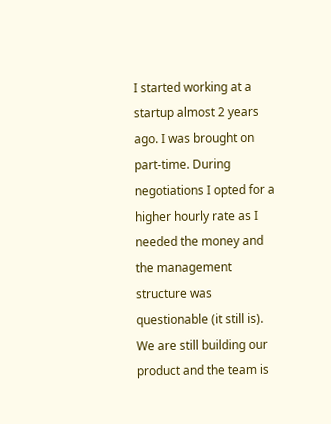I started working at a startup almost 2 years ago. I was brought on part-time. During negotiations I opted for a higher hourly rate as I needed the money and the management structure was questionable (it still is). We are still building our product and the team is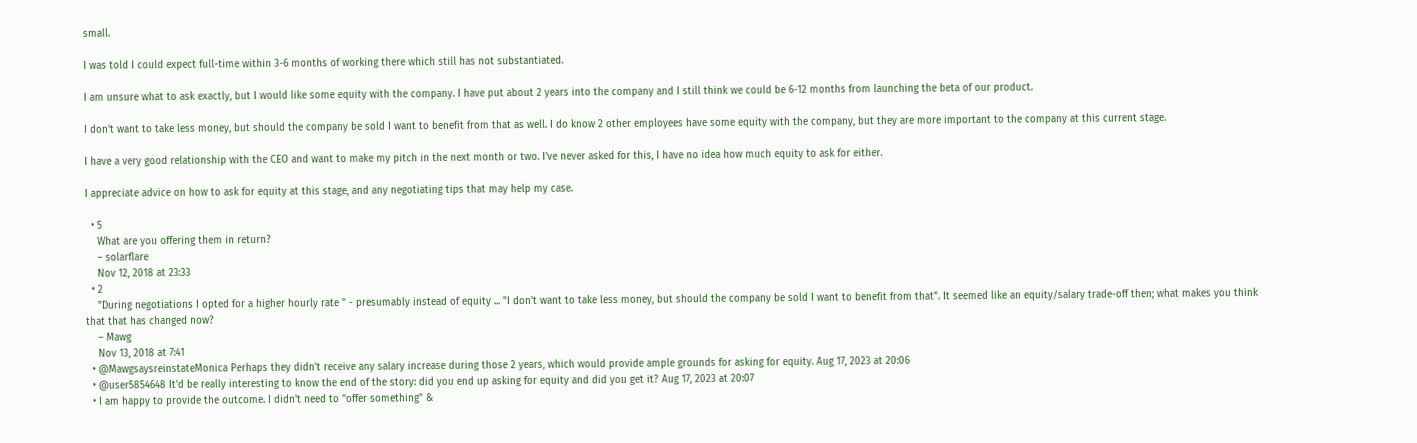small.

I was told I could expect full-time within 3-6 months of working there which still has not substantiated.

I am unsure what to ask exactly, but I would like some equity with the company. I have put about 2 years into the company and I still think we could be 6-12 months from launching the beta of our product.

I don't want to take less money, but should the company be sold I want to benefit from that as well. I do know 2 other employees have some equity with the company, but they are more important to the company at this current stage.

I have a very good relationship with the CEO and want to make my pitch in the next month or two. I've never asked for this, I have no idea how much equity to ask for either.

I appreciate advice on how to ask for equity at this stage, and any negotiating tips that may help my case.

  • 5
    What are you offering them in return?
    – solarflare
    Nov 12, 2018 at 23:33
  • 2
    "During negotiations I opted for a higher hourly rate " - presumably instead of equity ... "I don't want to take less money, but should the company be sold I want to benefit from that". It seemed like an equity/salary trade-off then; what makes you think that that has changed now?
    – Mawg
    Nov 13, 2018 at 7:41
  • @MawgsaysreinstateMonica Perhaps they didn't receive any salary increase during those 2 years, which would provide ample grounds for asking for equity. Aug 17, 2023 at 20:06
  • @user5854648 It'd be really interesting to know the end of the story: did you end up asking for equity and did you get it? Aug 17, 2023 at 20:07
  • I am happy to provide the outcome. I didn't need to "offer something" &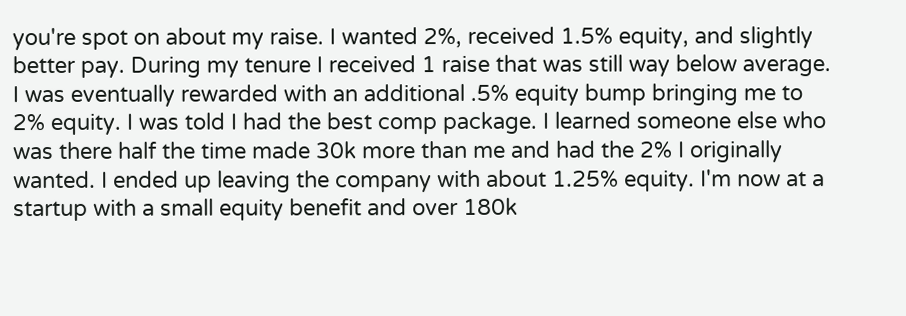you're spot on about my raise. I wanted 2%, received 1.5% equity, and slightly better pay. During my tenure I received 1 raise that was still way below average. I was eventually rewarded with an additional .5% equity bump bringing me to 2% equity. I was told I had the best comp package. I learned someone else who was there half the time made 30k more than me and had the 2% I originally wanted. I ended up leaving the company with about 1.25% equity. I'm now at a startup with a small equity benefit and over 180k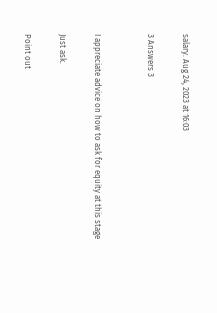salary. Aug 24, 2023 at 16:03

3 Answers 3


I appreciate advice on how to ask for equity at this stage

Just ask.

Point out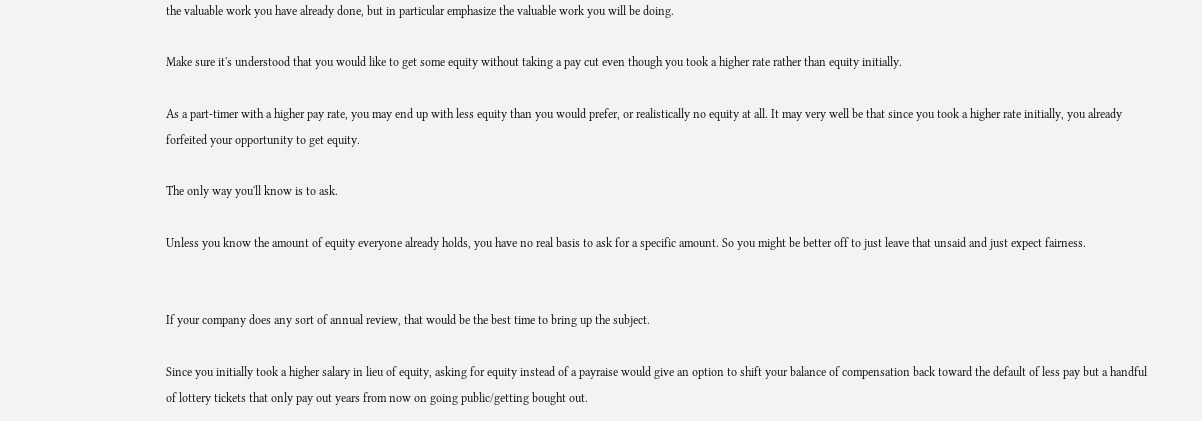the valuable work you have already done, but in particular emphasize the valuable work you will be doing.

Make sure it's understood that you would like to get some equity without taking a pay cut even though you took a higher rate rather than equity initially.

As a part-timer with a higher pay rate, you may end up with less equity than you would prefer, or realistically no equity at all. It may very well be that since you took a higher rate initially, you already forfeited your opportunity to get equity.

The only way you'll know is to ask.

Unless you know the amount of equity everyone already holds, you have no real basis to ask for a specific amount. So you might be better off to just leave that unsaid and just expect fairness.


If your company does any sort of annual review, that would be the best time to bring up the subject.

Since you initially took a higher salary in lieu of equity, asking for equity instead of a payraise would give an option to shift your balance of compensation back toward the default of less pay but a handful of lottery tickets that only pay out years from now on going public/getting bought out.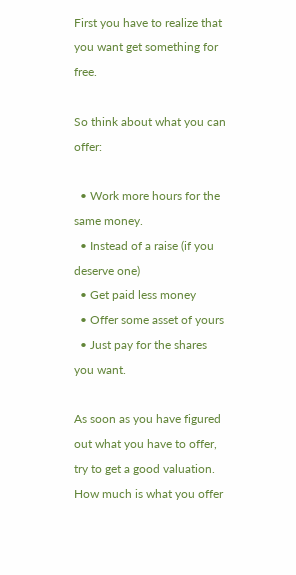First you have to realize that you want get something for free.

So think about what you can offer:

  • Work more hours for the same money.
  • Instead of a raise (if you deserve one)
  • Get paid less money
  • Offer some asset of yours
  • Just pay for the shares you want.

As soon as you have figured out what you have to offer, try to get a good valuation. How much is what you offer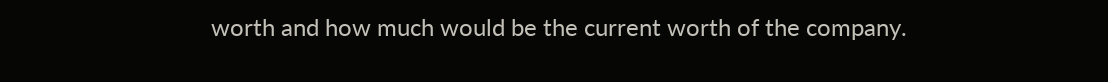worth and how much would be the current worth of the company.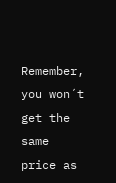Remember, you won´t get the same price as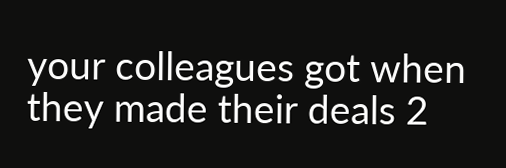your colleagues got when they made their deals 2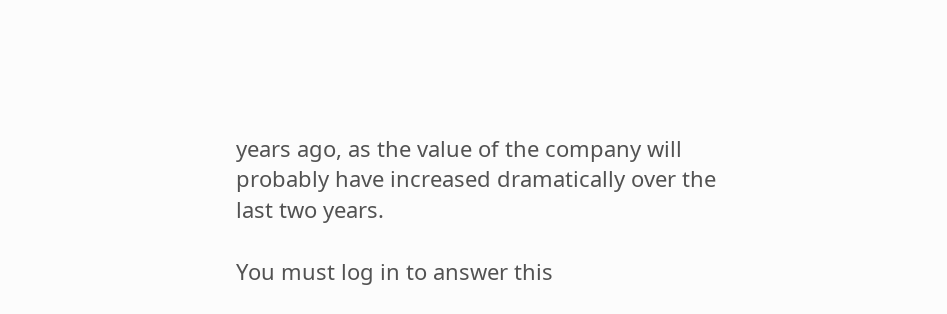years ago, as the value of the company will probably have increased dramatically over the last two years.

You must log in to answer this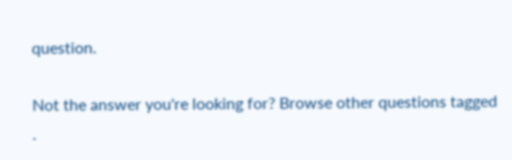question.

Not the answer you're looking for? Browse other questions tagged .